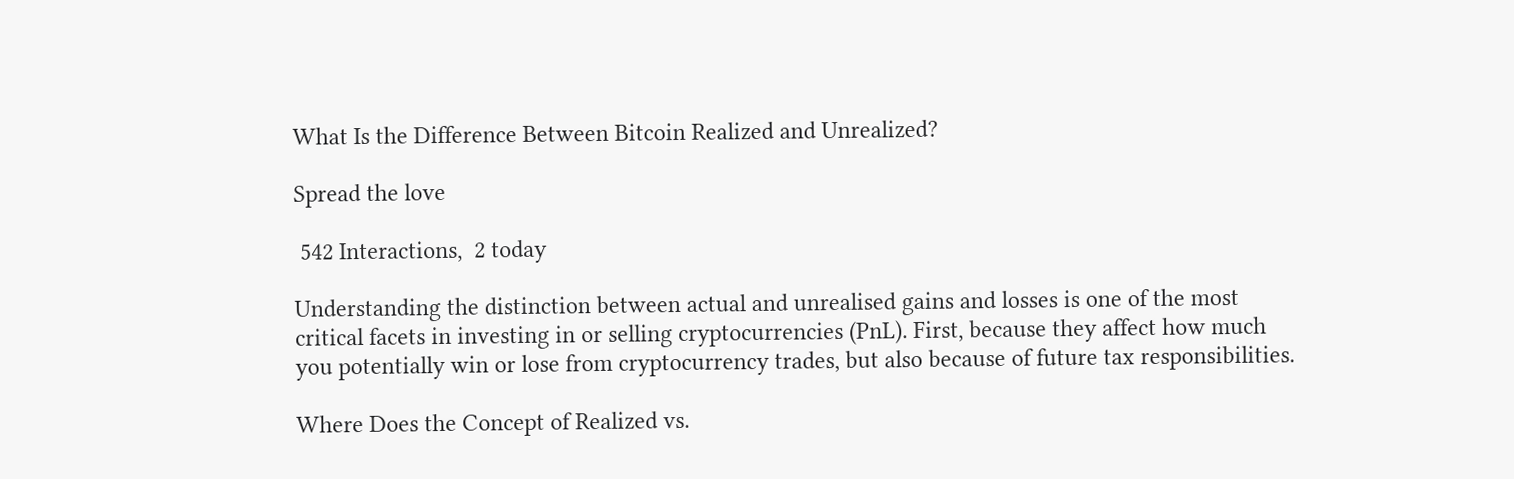What Is the Difference Between Bitcoin Realized and Unrealized?

Spread the love

 542 Interactions,  2 today

Understanding the distinction between actual and unrealised gains and losses is one of the most critical facets in investing in or selling cryptocurrencies (PnL). First, because they affect how much you potentially win or lose from cryptocurrency trades, but also because of future tax responsibilities.

Where Does the Concept of Realized vs.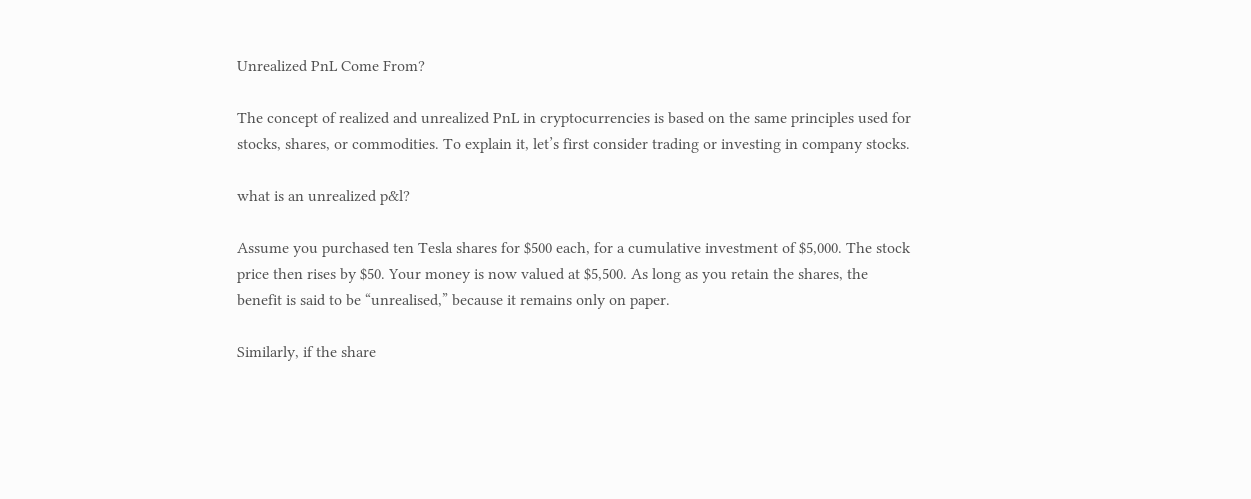Unrealized PnL Come From?

The concept of realized and unrealized PnL in cryptocurrencies is based on the same principles used for stocks, shares, or commodities. To explain it, let’s first consider trading or investing in company stocks.

what is an unrealized p&l?

Assume you purchased ten Tesla shares for $500 each, for a cumulative investment of $5,000. The stock price then rises by $50. Your money is now valued at $5,500. As long as you retain the shares, the benefit is said to be “unrealised,” because it remains only on paper.

Similarly, if the share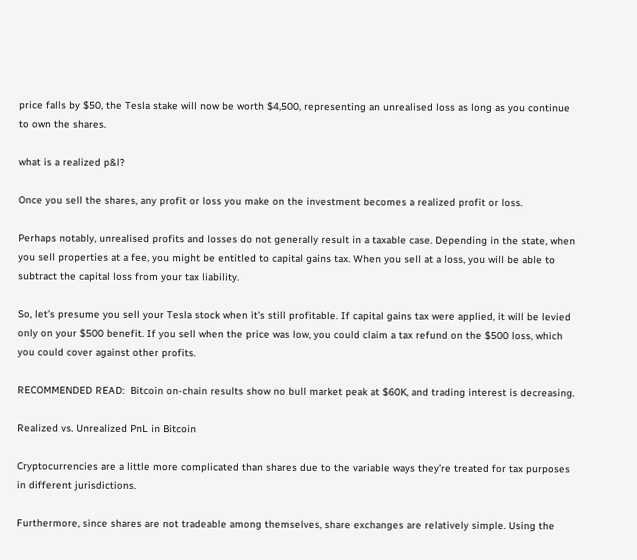price falls by $50, the Tesla stake will now be worth $4,500, representing an unrealised loss as long as you continue to own the shares.

what is a realized p&l?

Once you sell the shares, any profit or loss you make on the investment becomes a realized profit or loss.

Perhaps notably, unrealised profits and losses do not generally result in a taxable case. Depending in the state, when you sell properties at a fee, you might be entitled to capital gains tax. When you sell at a loss, you will be able to subtract the capital loss from your tax liability.

So, let’s presume you sell your Tesla stock when it’s still profitable. If capital gains tax were applied, it will be levied only on your $500 benefit. If you sell when the price was low, you could claim a tax refund on the $500 loss, which you could cover against other profits.

RECOMMENDED READ:  Bitcoin on-chain results show no bull market peak at $60K, and trading interest is decreasing.

Realized vs. Unrealized PnL in Bitcoin

Cryptocurrencies are a little more complicated than shares due to the variable ways they’re treated for tax purposes in different jurisdictions.

Furthermore, since shares are not tradeable among themselves, share exchanges are relatively simple. Using the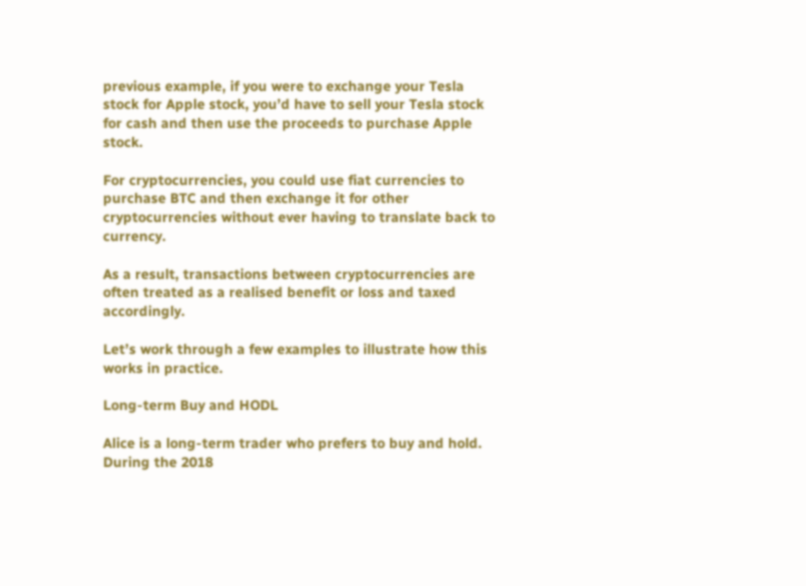previous example, if you were to exchange your Tesla stock for Apple stock, you’d have to sell your Tesla stock for cash and then use the proceeds to purchase Apple stock.

For cryptocurrencies, you could use fiat currencies to purchase BTC and then exchange it for other cryptocurrencies without ever having to translate back to currency.

As a result, transactions between cryptocurrencies are often treated as a realised benefit or loss and taxed accordingly.

Let’s work through a few examples to illustrate how this works in practice.

Long-term Buy and HODL

Alice is a long-term trader who prefers to buy and hold. During the 2018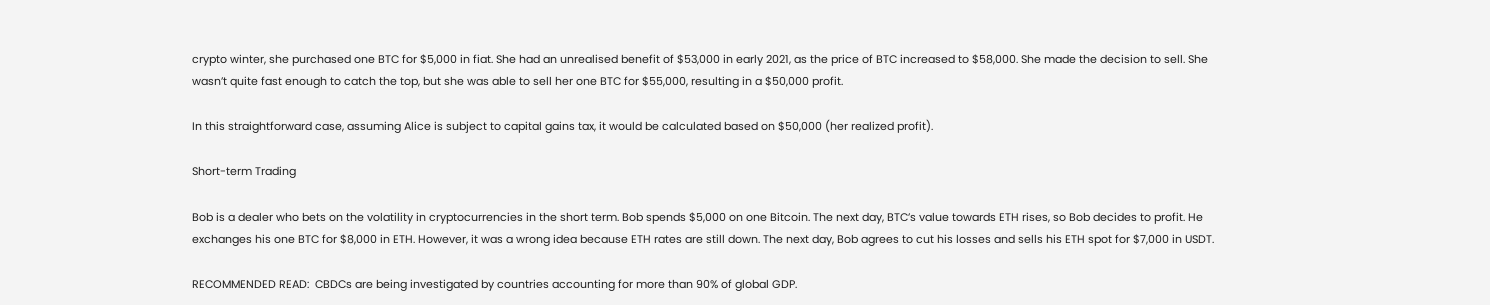crypto winter, she purchased one BTC for $5,000 in fiat. She had an unrealised benefit of $53,000 in early 2021, as the price of BTC increased to $58,000. She made the decision to sell. She wasn’t quite fast enough to catch the top, but she was able to sell her one BTC for $55,000, resulting in a $50,000 profit.

In this straightforward case, assuming Alice is subject to capital gains tax, it would be calculated based on $50,000 (her realized profit).

Short-term Trading

Bob is a dealer who bets on the volatility in cryptocurrencies in the short term. Bob spends $5,000 on one Bitcoin. The next day, BTC’s value towards ETH rises, so Bob decides to profit. He exchanges his one BTC for $8,000 in ETH. However, it was a wrong idea because ETH rates are still down. The next day, Bob agrees to cut his losses and sells his ETH spot for $7,000 in USDT.

RECOMMENDED READ:  CBDCs are being investigated by countries accounting for more than 90% of global GDP.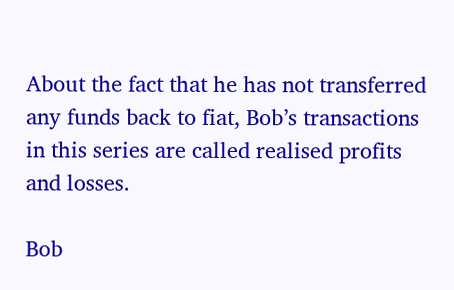About the fact that he has not transferred any funds back to fiat, Bob’s transactions in this series are called realised profits and losses.

Bob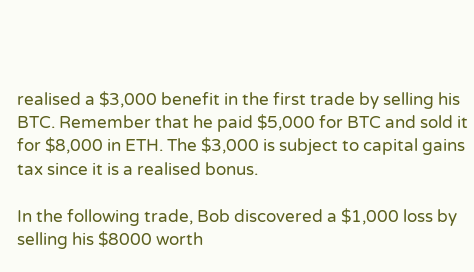realised a $3,000 benefit in the first trade by selling his BTC. Remember that he paid $5,000 for BTC and sold it for $8,000 in ETH. The $3,000 is subject to capital gains tax since it is a realised bonus.

In the following trade, Bob discovered a $1,000 loss by selling his $8000 worth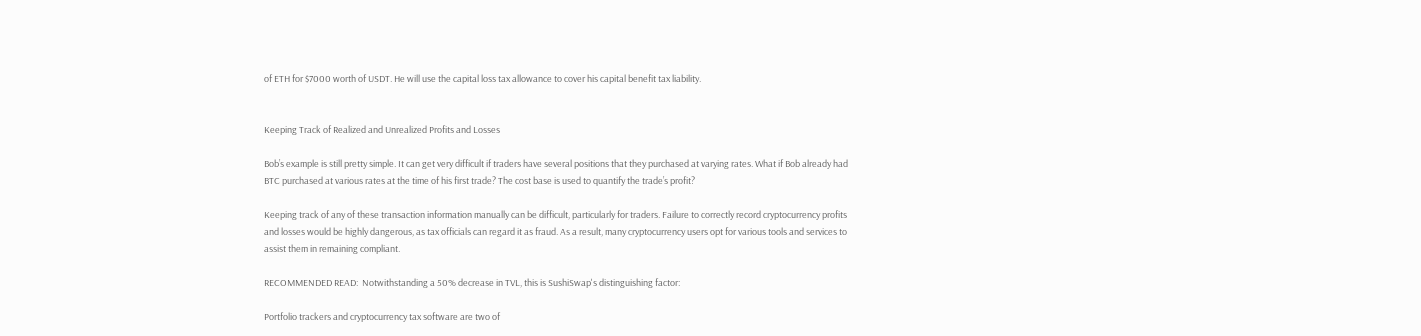of ETH for $7000 worth of USDT. He will use the capital loss tax allowance to cover his capital benefit tax liability.


Keeping Track of Realized and Unrealized Profits and Losses

Bob’s example is still pretty simple. It can get very difficult if traders have several positions that they purchased at varying rates. What if Bob already had BTC purchased at various rates at the time of his first trade? The cost base is used to quantify the trade’s profit?

Keeping track of any of these transaction information manually can be difficult, particularly for traders. Failure to correctly record cryptocurrency profits and losses would be highly dangerous, as tax officials can regard it as fraud. As a result, many cryptocurrency users opt for various tools and services to assist them in remaining compliant.

RECOMMENDED READ:  Notwithstanding a 50% decrease in TVL, this is SushiSwap's distinguishing factor:

Portfolio trackers and cryptocurrency tax software are two of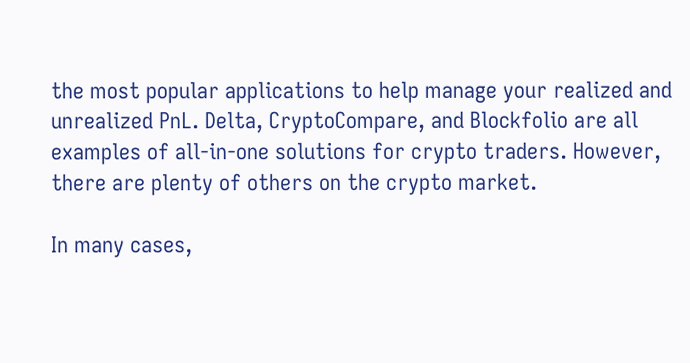the most popular applications to help manage your realized and unrealized PnL. Delta, CryptoCompare, and Blockfolio are all examples of all-in-one solutions for crypto traders. However, there are plenty of others on the crypto market.

In many cases,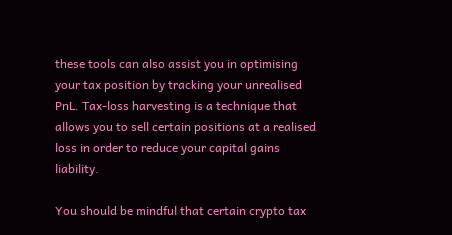these tools can also assist you in optimising your tax position by tracking your unrealised PnL. Tax-loss harvesting is a technique that allows you to sell certain positions at a realised loss in order to reduce your capital gains liability.

You should be mindful that certain crypto tax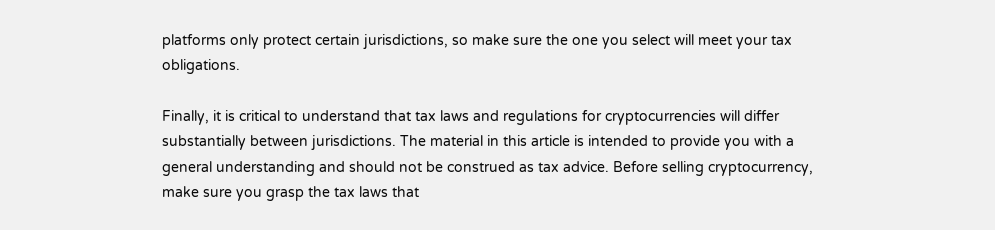platforms only protect certain jurisdictions, so make sure the one you select will meet your tax obligations.

Finally, it is critical to understand that tax laws and regulations for cryptocurrencies will differ substantially between jurisdictions. The material in this article is intended to provide you with a general understanding and should not be construed as tax advice. Before selling cryptocurrency, make sure you grasp the tax laws that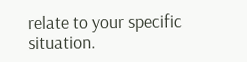relate to your specific situation.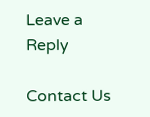Leave a Reply

Contact Us